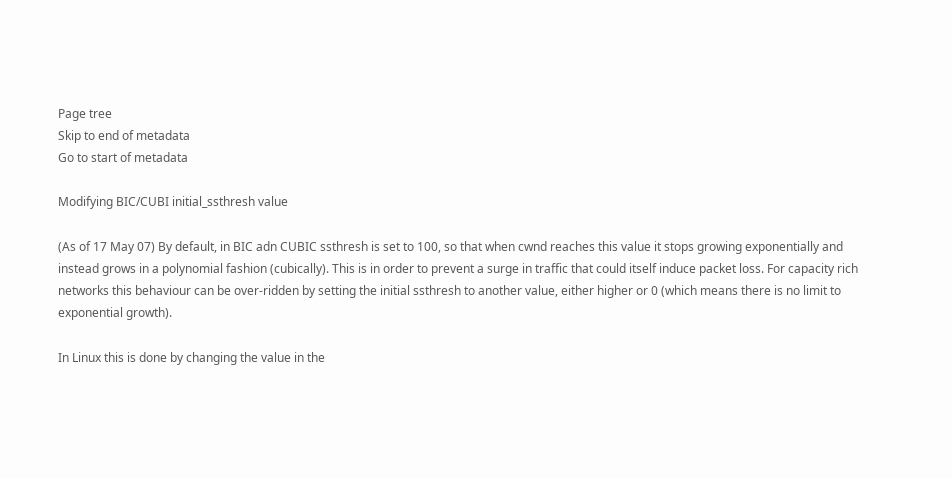Page tree
Skip to end of metadata
Go to start of metadata

Modifying BIC/CUBI initial_ssthresh value

(As of 17 May 07) By default, in BIC adn CUBIC ssthresh is set to 100, so that when cwnd reaches this value it stops growing exponentially and instead grows in a polynomial fashion (cubically). This is in order to prevent a surge in traffic that could itself induce packet loss. For capacity rich networks this behaviour can be over-ridden by setting the initial ssthresh to another value, either higher or 0 (which means there is no limit to exponential growth).

In Linux this is done by changing the value in the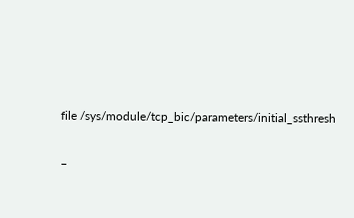file /sys/module/tcp_bic/parameters/initial_ssthresh

–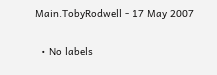Main.TobyRodwell - 17 May 2007

  • No labels